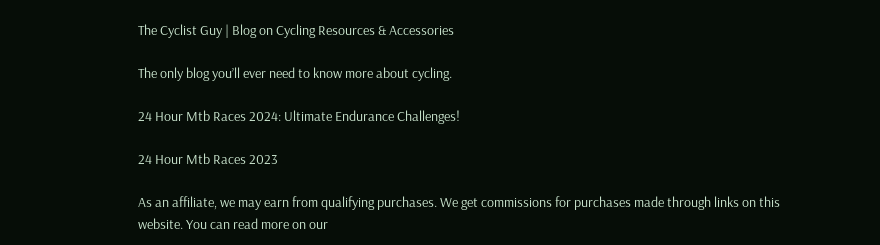The Cyclist Guy | Blog on Cycling Resources & Accessories

The only blog you’ll ever need to know more about cycling.

24 Hour Mtb Races 2024: Ultimate Endurance Challenges!

24 Hour Mtb Races 2023

As an affiliate, we may earn from qualifying purchases. We get commissions for purchases made through links on this website. You can read more on our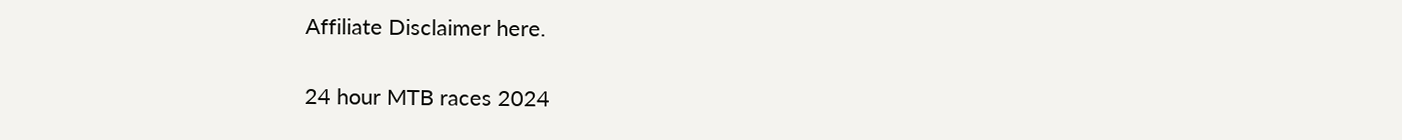Affiliate Disclaimer here.

24 hour MTB races 2024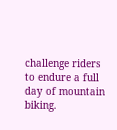challenge riders to endure a full day of mountain biking.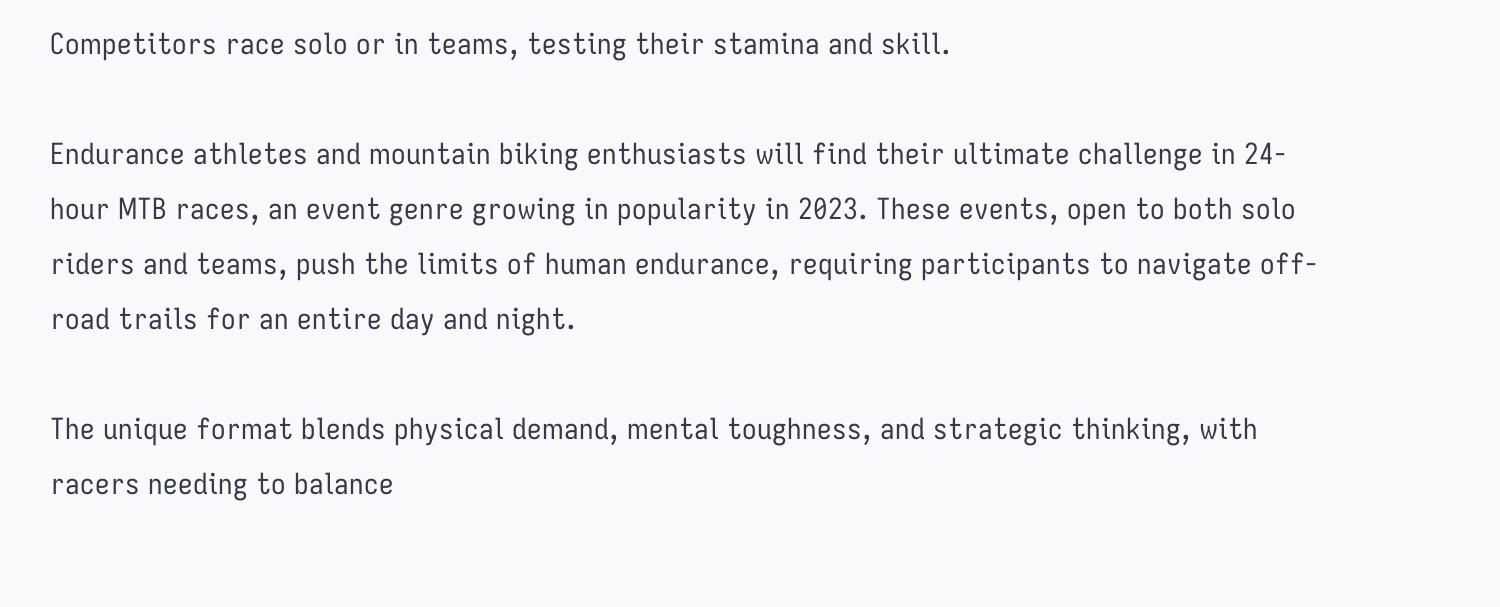Competitors race solo or in teams, testing their stamina and skill.

Endurance athletes and mountain biking enthusiasts will find their ultimate challenge in 24-hour MTB races, an event genre growing in popularity in 2023. These events, open to both solo riders and teams, push the limits of human endurance, requiring participants to navigate off-road trails for an entire day and night.

The unique format blends physical demand, mental toughness, and strategic thinking, with racers needing to balance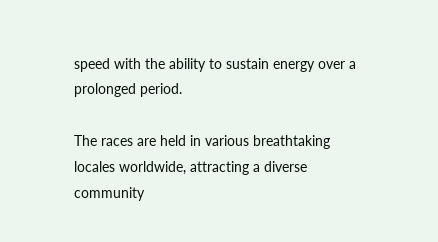speed with the ability to sustain energy over a prolonged period.

The races are held in various breathtaking locales worldwide, attracting a diverse community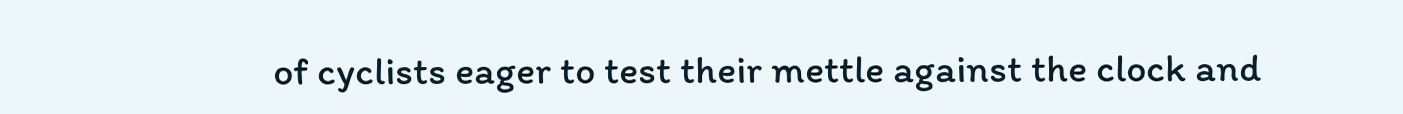of cyclists eager to test their mettle against the clock and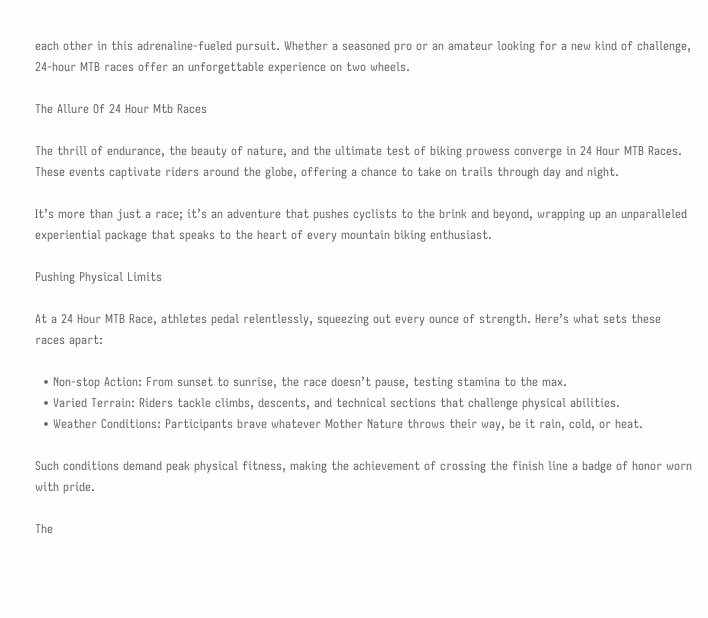each other in this adrenaline-fueled pursuit. Whether a seasoned pro or an amateur looking for a new kind of challenge, 24-hour MTB races offer an unforgettable experience on two wheels.

The Allure Of 24 Hour Mtb Races

The thrill of endurance, the beauty of nature, and the ultimate test of biking prowess converge in 24 Hour MTB Races. These events captivate riders around the globe, offering a chance to take on trails through day and night.

It’s more than just a race; it’s an adventure that pushes cyclists to the brink and beyond, wrapping up an unparalleled experiential package that speaks to the heart of every mountain biking enthusiast.

Pushing Physical Limits

At a 24 Hour MTB Race, athletes pedal relentlessly, squeezing out every ounce of strength. Here’s what sets these races apart:

  • Non-stop Action: From sunset to sunrise, the race doesn’t pause, testing stamina to the max.
  • Varied Terrain: Riders tackle climbs, descents, and technical sections that challenge physical abilities.
  • Weather Conditions: Participants brave whatever Mother Nature throws their way, be it rain, cold, or heat.

Such conditions demand peak physical fitness, making the achievement of crossing the finish line a badge of honor worn with pride.

The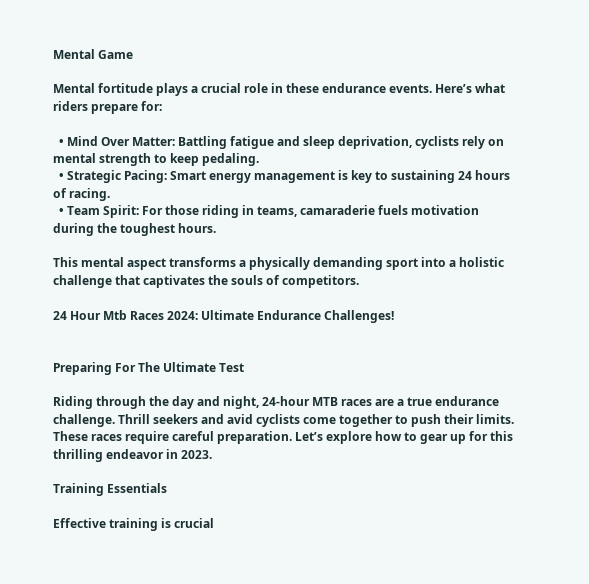Mental Game

Mental fortitude plays a crucial role in these endurance events. Here’s what riders prepare for:

  • Mind Over Matter: Battling fatigue and sleep deprivation, cyclists rely on mental strength to keep pedaling.
  • Strategic Pacing: Smart energy management is key to sustaining 24 hours of racing.
  • Team Spirit: For those riding in teams, camaraderie fuels motivation during the toughest hours.

This mental aspect transforms a physically demanding sport into a holistic challenge that captivates the souls of competitors.

24 Hour Mtb Races 2024: Ultimate Endurance Challenges!


Preparing For The Ultimate Test

Riding through the day and night, 24-hour MTB races are a true endurance challenge. Thrill seekers and avid cyclists come together to push their limits. These races require careful preparation. Let’s explore how to gear up for this thrilling endeavor in 2023.

Training Essentials

Effective training is crucial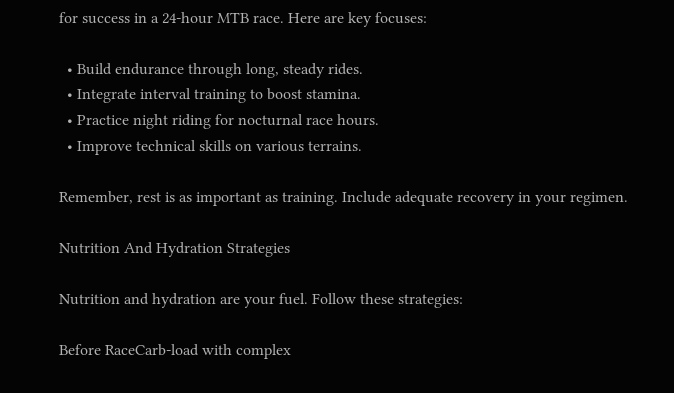for success in a 24-hour MTB race. Here are key focuses:

  • Build endurance through long, steady rides.
  • Integrate interval training to boost stamina.
  • Practice night riding for nocturnal race hours.
  • Improve technical skills on various terrains.

Remember, rest is as important as training. Include adequate recovery in your regimen.

Nutrition And Hydration Strategies

Nutrition and hydration are your fuel. Follow these strategies:

Before RaceCarb-load with complex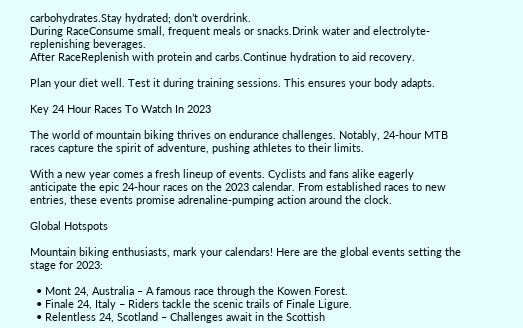carbohydrates.Stay hydrated; don’t overdrink.
During RaceConsume small, frequent meals or snacks.Drink water and electrolyte-replenishing beverages.
After RaceReplenish with protein and carbs.Continue hydration to aid recovery.

Plan your diet well. Test it during training sessions. This ensures your body adapts.

Key 24 Hour Races To Watch In 2023

The world of mountain biking thrives on endurance challenges. Notably, 24-hour MTB races capture the spirit of adventure, pushing athletes to their limits.

With a new year comes a fresh lineup of events. Cyclists and fans alike eagerly anticipate the epic 24-hour races on the 2023 calendar. From established races to new entries, these events promise adrenaline-pumping action around the clock.

Global Hotspots

Mountain biking enthusiasts, mark your calendars! Here are the global events setting the stage for 2023:

  • Mont 24, Australia – A famous race through the Kowen Forest.
  • Finale 24, Italy – Riders tackle the scenic trails of Finale Ligure.
  • Relentless 24, Scotland – Challenges await in the Scottish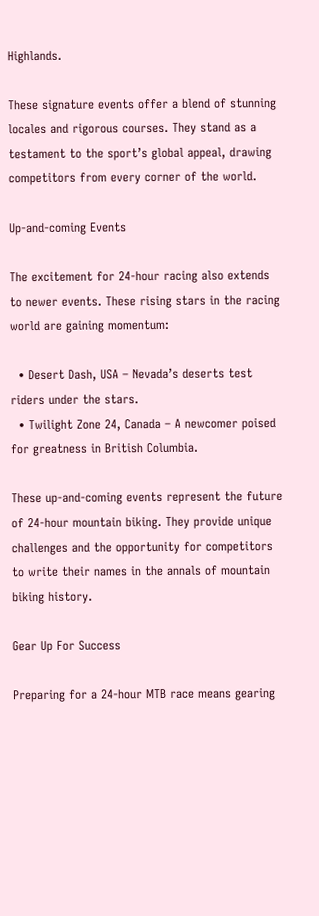Highlands.

These signature events offer a blend of stunning locales and rigorous courses. They stand as a testament to the sport’s global appeal, drawing competitors from every corner of the world.

Up-and-coming Events

The excitement for 24-hour racing also extends to newer events. These rising stars in the racing world are gaining momentum:

  • Desert Dash, USA – Nevada’s deserts test riders under the stars.
  • Twilight Zone 24, Canada – A newcomer poised for greatness in British Columbia.

These up-and-coming events represent the future of 24-hour mountain biking. They provide unique challenges and the opportunity for competitors to write their names in the annals of mountain biking history.

Gear Up For Success

Preparing for a 24-hour MTB race means gearing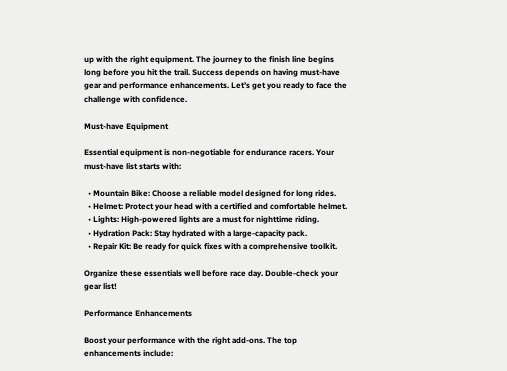up with the right equipment. The journey to the finish line begins long before you hit the trail. Success depends on having must-have gear and performance enhancements. Let’s get you ready to face the challenge with confidence.

Must-have Equipment

Essential equipment is non-negotiable for endurance racers. Your must-have list starts with:

  • Mountain Bike: Choose a reliable model designed for long rides.
  • Helmet: Protect your head with a certified and comfortable helmet.
  • Lights: High-powered lights are a must for nighttime riding.
  • Hydration Pack: Stay hydrated with a large-capacity pack.
  • Repair Kit: Be ready for quick fixes with a comprehensive toolkit.

Organize these essentials well before race day. Double-check your gear list!

Performance Enhancements

Boost your performance with the right add-ons. The top enhancements include: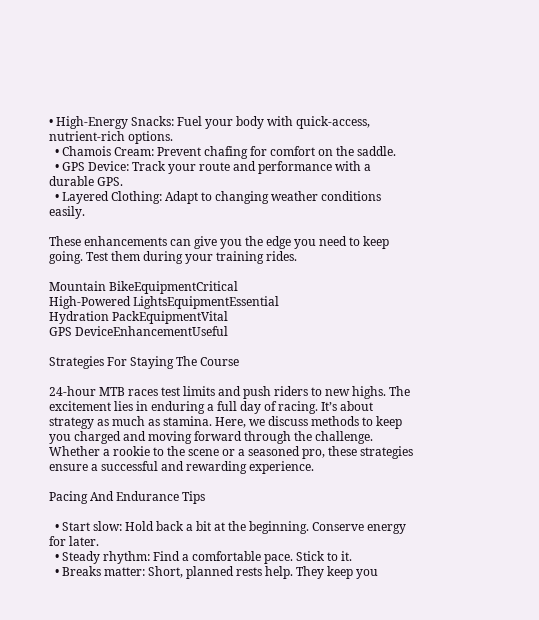• High-Energy Snacks: Fuel your body with quick-access, nutrient-rich options.
  • Chamois Cream: Prevent chafing for comfort on the saddle.
  • GPS Device: Track your route and performance with a durable GPS.
  • Layered Clothing: Adapt to changing weather conditions easily.

These enhancements can give you the edge you need to keep going. Test them during your training rides.

Mountain BikeEquipmentCritical
High-Powered LightsEquipmentEssential
Hydration PackEquipmentVital
GPS DeviceEnhancementUseful

Strategies For Staying The Course

24-hour MTB races test limits and push riders to new highs. The excitement lies in enduring a full day of racing. It’s about strategy as much as stamina. Here, we discuss methods to keep you charged and moving forward through the challenge. Whether a rookie to the scene or a seasoned pro, these strategies ensure a successful and rewarding experience.

Pacing And Endurance Tips

  • Start slow: Hold back a bit at the beginning. Conserve energy for later.
  • Steady rhythm: Find a comfortable pace. Stick to it.
  • Breaks matter: Short, planned rests help. They keep you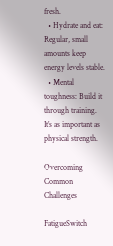fresh.
  • Hydrate and eat: Regular, small amounts keep energy levels stable.
  • Mental toughness: Build it through training. It’s as important as physical strength.

Overcoming Common Challenges

FatigueSwitch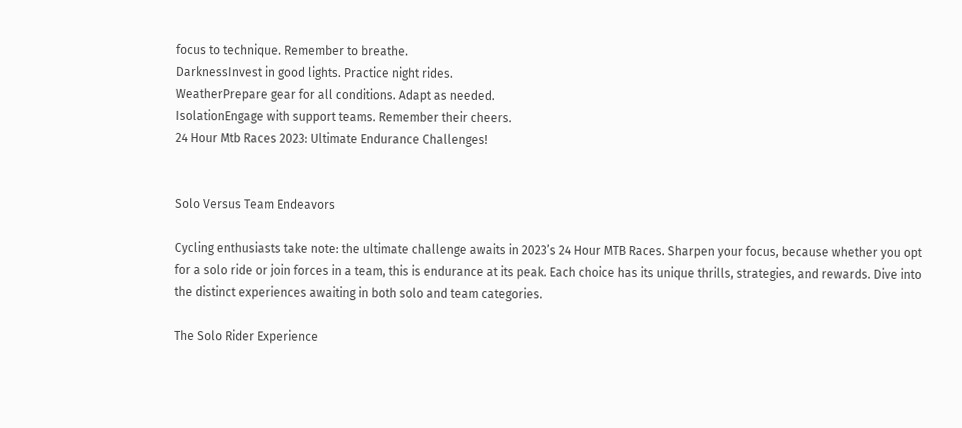focus to technique. Remember to breathe.
DarknessInvest in good lights. Practice night rides.
WeatherPrepare gear for all conditions. Adapt as needed.
IsolationEngage with support teams. Remember their cheers.
24 Hour Mtb Races 2023: Ultimate Endurance Challenges!


Solo Versus Team Endeavors

Cycling enthusiasts take note: the ultimate challenge awaits in 2023’s 24 Hour MTB Races. Sharpen your focus, because whether you opt for a solo ride or join forces in a team, this is endurance at its peak. Each choice has its unique thrills, strategies, and rewards. Dive into the distinct experiences awaiting in both solo and team categories.

The Solo Rider Experience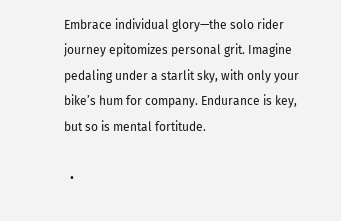Embrace individual glory—the solo rider journey epitomizes personal grit. Imagine pedaling under a starlit sky, with only your bike’s hum for company. Endurance is key, but so is mental fortitude.

  •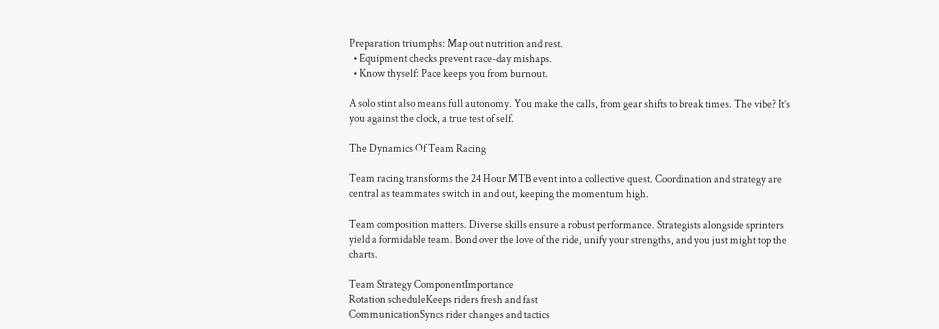Preparation triumphs: Map out nutrition and rest.
  • Equipment checks prevent race-day mishaps.
  • Know thyself: Pace keeps you from burnout.

A solo stint also means full autonomy. You make the calls, from gear shifts to break times. The vibe? It’s you against the clock, a true test of self.

The Dynamics Of Team Racing

Team racing transforms the 24 Hour MTB event into a collective quest. Coordination and strategy are central as teammates switch in and out, keeping the momentum high.

Team composition matters. Diverse skills ensure a robust performance. Strategists alongside sprinters yield a formidable team. Bond over the love of the ride, unify your strengths, and you just might top the charts.

Team Strategy ComponentImportance
Rotation scheduleKeeps riders fresh and fast
CommunicationSyncs rider changes and tactics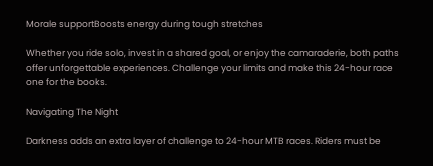Morale supportBoosts energy during tough stretches

Whether you ride solo, invest in a shared goal, or enjoy the camaraderie, both paths offer unforgettable experiences. Challenge your limits and make this 24-hour race one for the books.

Navigating The Night

Darkness adds an extra layer of challenge to 24-hour MTB races. Riders must be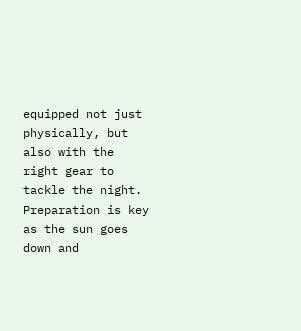equipped not just physically, but also with the right gear to tackle the night. Preparation is key as the sun goes down and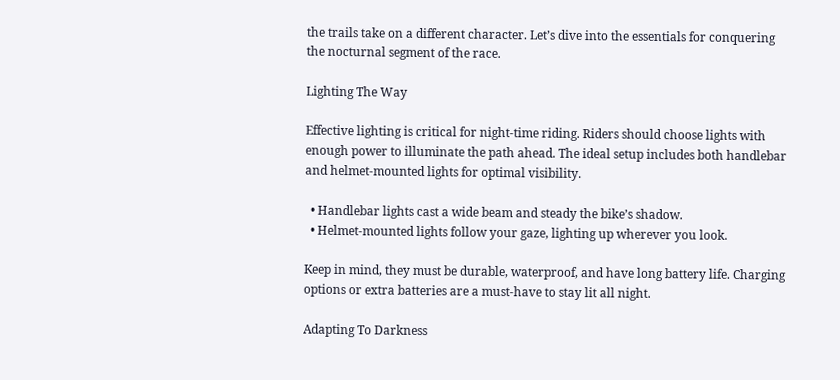the trails take on a different character. Let’s dive into the essentials for conquering the nocturnal segment of the race.

Lighting The Way

Effective lighting is critical for night-time riding. Riders should choose lights with enough power to illuminate the path ahead. The ideal setup includes both handlebar and helmet-mounted lights for optimal visibility.

  • Handlebar lights cast a wide beam and steady the bike’s shadow.
  • Helmet-mounted lights follow your gaze, lighting up wherever you look.

Keep in mind, they must be durable, waterproof, and have long battery life. Charging options or extra batteries are a must-have to stay lit all night.

Adapting To Darkness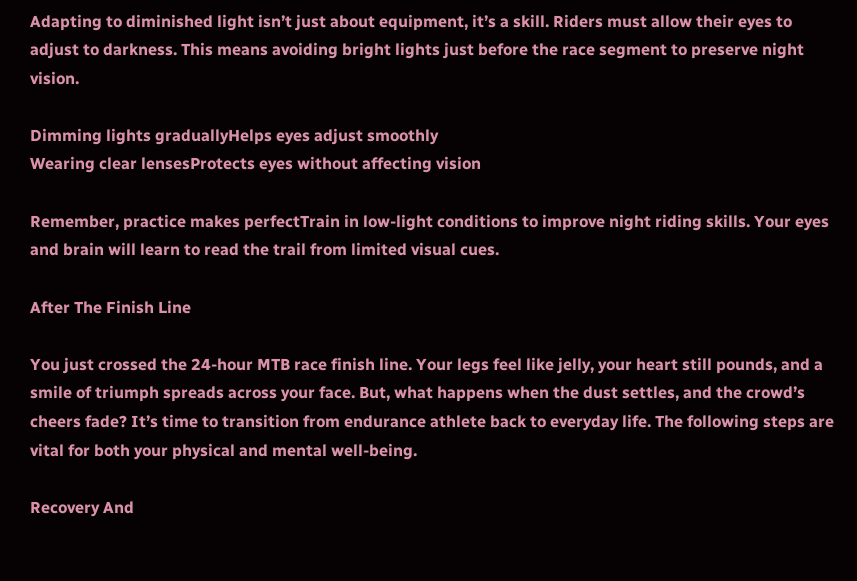Adapting to diminished light isn’t just about equipment, it’s a skill. Riders must allow their eyes to adjust to darkness. This means avoiding bright lights just before the race segment to preserve night vision.

Dimming lights graduallyHelps eyes adjust smoothly
Wearing clear lensesProtects eyes without affecting vision

Remember, practice makes perfectTrain in low-light conditions to improve night riding skills. Your eyes and brain will learn to read the trail from limited visual cues.

After The Finish Line

You just crossed the 24-hour MTB race finish line. Your legs feel like jelly, your heart still pounds, and a smile of triumph spreads across your face. But, what happens when the dust settles, and the crowd’s cheers fade? It’s time to transition from endurance athlete back to everyday life. The following steps are vital for both your physical and mental well-being.

Recovery And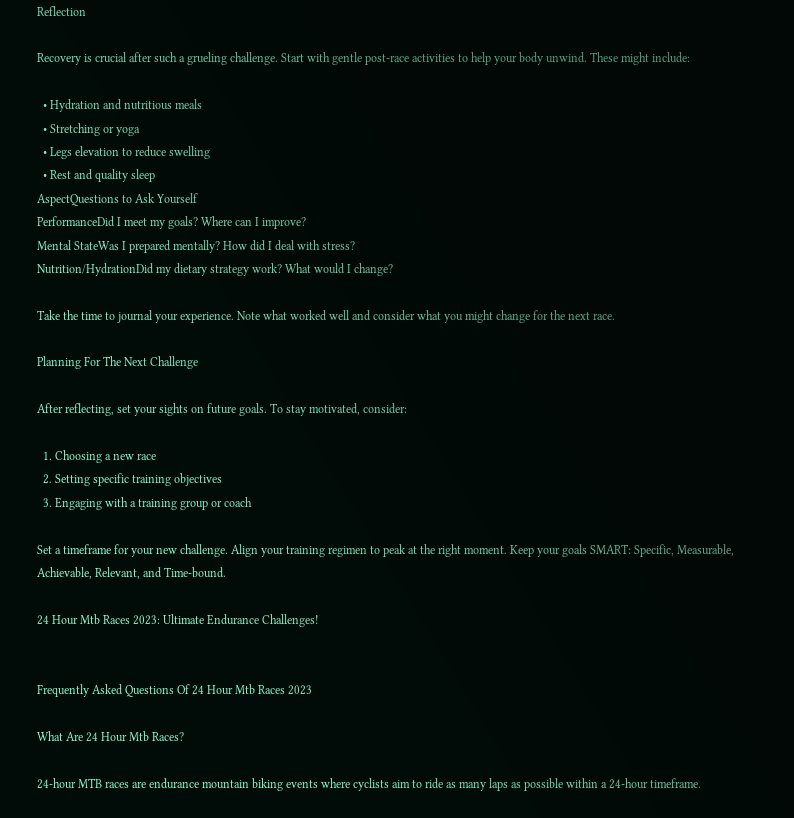Reflection

Recovery is crucial after such a grueling challenge. Start with gentle post-race activities to help your body unwind. These might include:

  • Hydration and nutritious meals
  • Stretching or yoga
  • Legs elevation to reduce swelling
  • Rest and quality sleep
AspectQuestions to Ask Yourself
PerformanceDid I meet my goals? Where can I improve?
Mental StateWas I prepared mentally? How did I deal with stress?
Nutrition/HydrationDid my dietary strategy work? What would I change?

Take the time to journal your experience. Note what worked well and consider what you might change for the next race.

Planning For The Next Challenge

After reflecting, set your sights on future goals. To stay motivated, consider:

  1. Choosing a new race
  2. Setting specific training objectives
  3. Engaging with a training group or coach

Set a timeframe for your new challenge. Align your training regimen to peak at the right moment. Keep your goals SMART: Specific, Measurable, Achievable, Relevant, and Time-bound.

24 Hour Mtb Races 2023: Ultimate Endurance Challenges!


Frequently Asked Questions Of 24 Hour Mtb Races 2023

What Are 24 Hour Mtb Races?

24-hour MTB races are endurance mountain biking events where cyclists aim to ride as many laps as possible within a 24-hour timeframe.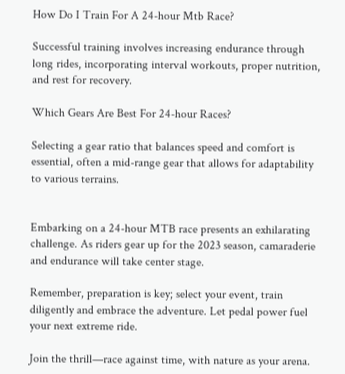How Do I Train For A 24-hour Mtb Race?

Successful training involves increasing endurance through long rides, incorporating interval workouts, proper nutrition, and rest for recovery.

Which Gears Are Best For 24-hour Races?

Selecting a gear ratio that balances speed and comfort is essential, often a mid-range gear that allows for adaptability to various terrains.


Embarking on a 24-hour MTB race presents an exhilarating challenge. As riders gear up for the 2023 season, camaraderie and endurance will take center stage.

Remember, preparation is key; select your event, train diligently and embrace the adventure. Let pedal power fuel your next extreme ride.

Join the thrill—race against time, with nature as your arena.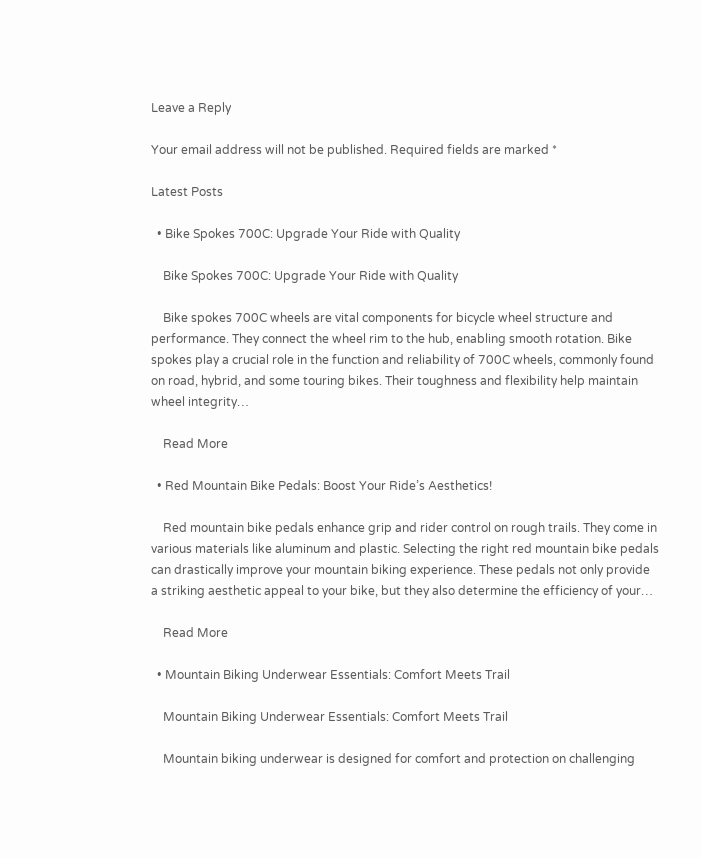Leave a Reply

Your email address will not be published. Required fields are marked *

Latest Posts

  • Bike Spokes 700C: Upgrade Your Ride with Quality

    Bike Spokes 700C: Upgrade Your Ride with Quality

    Bike spokes 700C wheels are vital components for bicycle wheel structure and performance. They connect the wheel rim to the hub, enabling smooth rotation. Bike spokes play a crucial role in the function and reliability of 700C wheels, commonly found on road, hybrid, and some touring bikes. Their toughness and flexibility help maintain wheel integrity…

    Read More

  • Red Mountain Bike Pedals: Boost Your Ride’s Aesthetics!

    Red mountain bike pedals enhance grip and rider control on rough trails. They come in various materials like aluminum and plastic. Selecting the right red mountain bike pedals can drastically improve your mountain biking experience. These pedals not only provide a striking aesthetic appeal to your bike, but they also determine the efficiency of your…

    Read More

  • Mountain Biking Underwear Essentials: Comfort Meets Trail

    Mountain Biking Underwear Essentials: Comfort Meets Trail

    Mountain biking underwear is designed for comfort and protection on challenging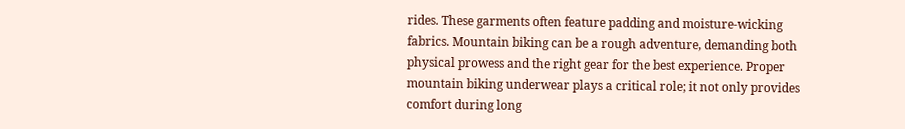rides. These garments often feature padding and moisture-wicking fabrics. Mountain biking can be a rough adventure, demanding both physical prowess and the right gear for the best experience. Proper mountain biking underwear plays a critical role; it not only provides comfort during long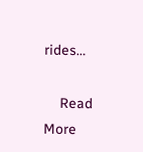rides…

    Read More